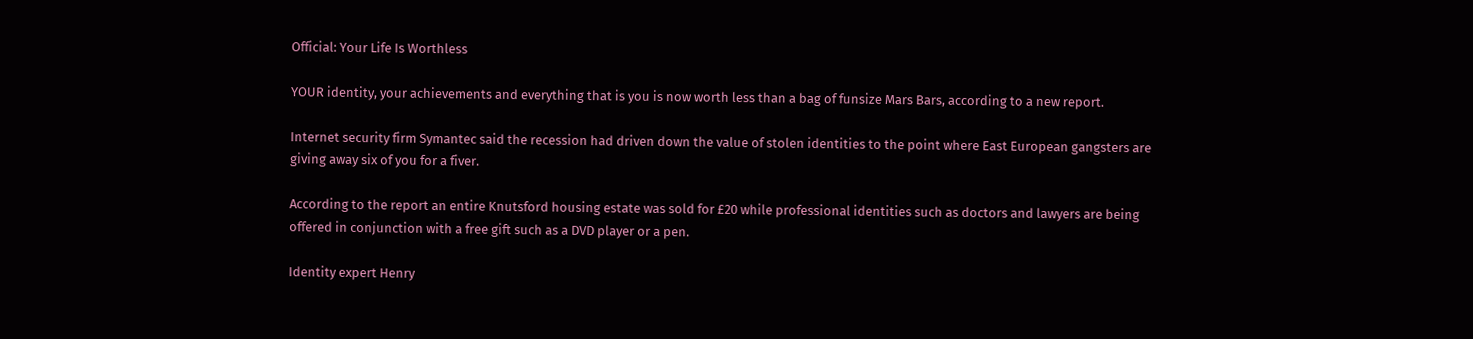Official: Your Life Is Worthless

YOUR identity, your achievements and everything that is you is now worth less than a bag of funsize Mars Bars, according to a new report.

Internet security firm Symantec said the recession had driven down the value of stolen identities to the point where East European gangsters are giving away six of you for a fiver.

According to the report an entire Knutsford housing estate was sold for £20 while professional identities such as doctors and lawyers are being offered in conjunction with a free gift such as a DVD player or a pen.

Identity expert Henry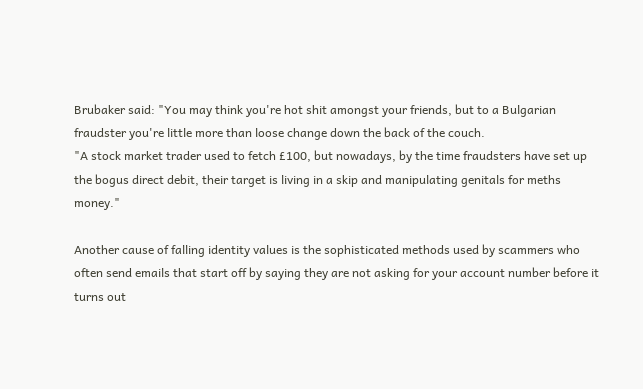Brubaker said: "You may think you're hot shit amongst your friends, but to a Bulgarian fraudster you're little more than loose change down the back of the couch.
"A stock market trader used to fetch £100, but nowadays, by the time fraudsters have set up the bogus direct debit, their target is living in a skip and manipulating genitals for meths money."

Another cause of falling identity values is the sophisticated methods used by scammers who often send emails that start off by saying they are not asking for your account number before it turns out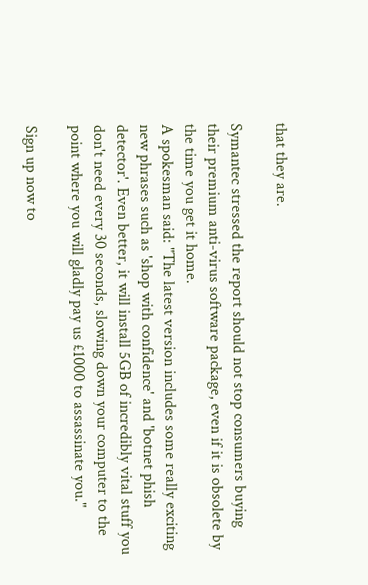that they are.

Symantec stressed the report should not stop consumers buying their premium anti-virus software package, even if it is obsolete by the time you get it home.
A spokesman said: "The latest version includes some really exciting new phrases such as 'shop with confidence' and 'botnet phish detector'. Even better, it will install 5GB of incredibly vital stuff you don't need every 30 seconds, slowing down your computer to the point where you will gladly pay us £1000 to assassinate you."

Sign up now to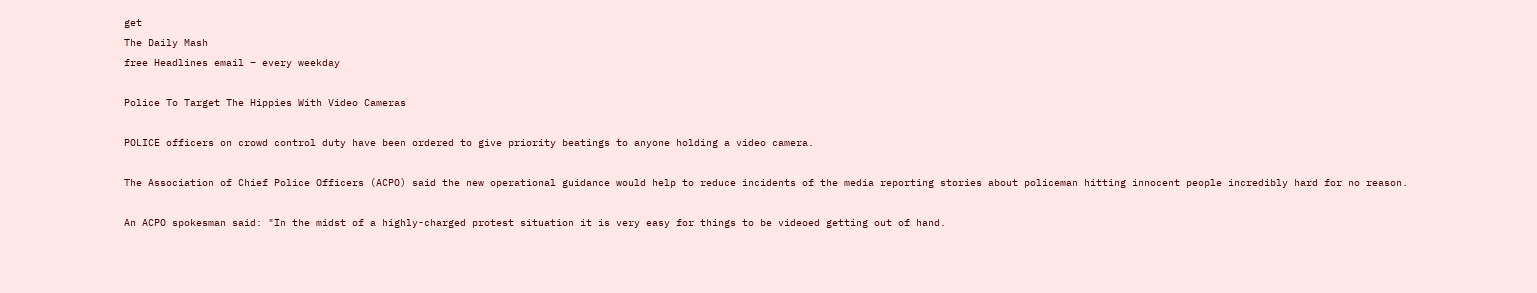get
The Daily Mash
free Headlines email – every weekday

Police To Target The Hippies With Video Cameras

POLICE officers on crowd control duty have been ordered to give priority beatings to anyone holding a video camera.

The Association of Chief Police Officers (ACPO) said the new operational guidance would help to reduce incidents of the media reporting stories about policeman hitting innocent people incredibly hard for no reason.

An ACPO spokesman said: "In the midst of a highly-charged protest situation it is very easy for things to be videoed getting out of hand.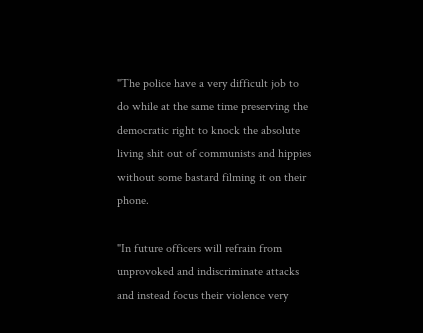"The police have a very difficult job to do while at the same time preserving the democratic right to knock the absolute living shit out of communists and hippies without some bastard filming it on their phone.

"In future officers will refrain from unprovoked and indiscriminate attacks and instead focus their violence very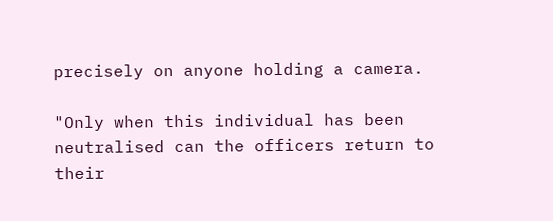precisely on anyone holding a camera.

"Only when this individual has been neutralised can the officers return to their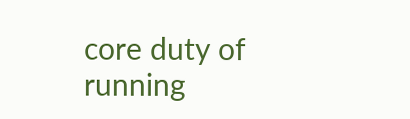core duty of running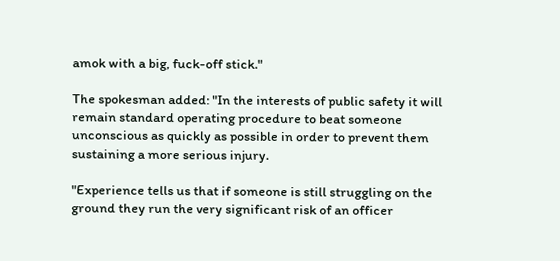amok with a big, fuck-off stick."

The spokesman added: "In the interests of public safety it will remain standard operating procedure to beat someone unconscious as quickly as possible in order to prevent them sustaining a more serious injury.

"Experience tells us that if someone is still struggling on the ground they run the very significant risk of an officer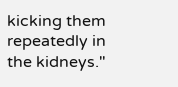kicking them repeatedly in the kidneys."